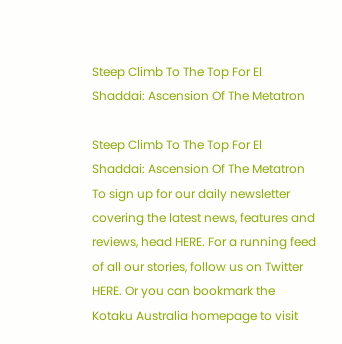Steep Climb To The Top For El Shaddai: Ascension Of The Metatron

Steep Climb To The Top For El Shaddai: Ascension Of The Metatron
To sign up for our daily newsletter covering the latest news, features and reviews, head HERE. For a running feed of all our stories, follow us on Twitter HERE. Or you can bookmark the Kotaku Australia homepage to visit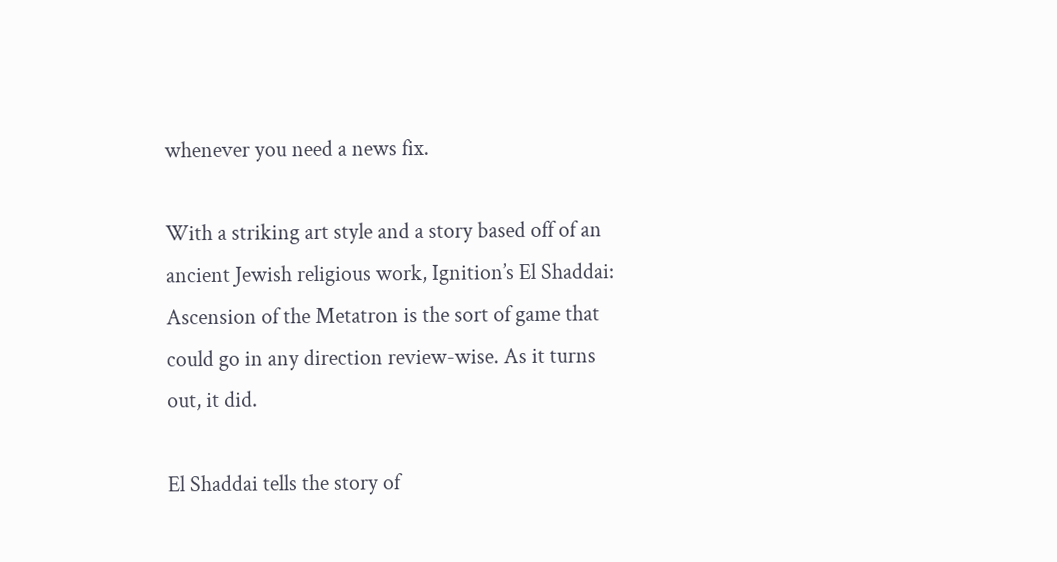whenever you need a news fix.

With a striking art style and a story based off of an ancient Jewish religious work, Ignition’s El Shaddai: Ascension of the Metatron is the sort of game that could go in any direction review-wise. As it turns out, it did.

El Shaddai tells the story of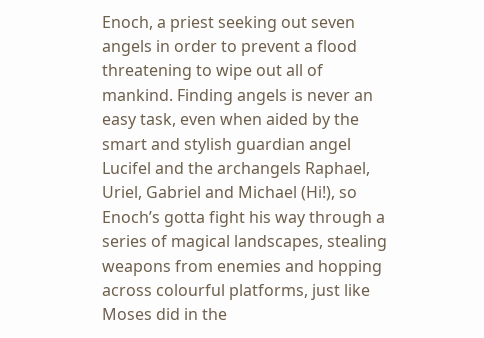Enoch, a priest seeking out seven angels in order to prevent a flood threatening to wipe out all of mankind. Finding angels is never an easy task, even when aided by the smart and stylish guardian angel Lucifel and the archangels Raphael, Uriel, Gabriel and Michael (Hi!), so Enoch’s gotta fight his way through a series of magical landscapes, stealing weapons from enemies and hopping across colourful platforms, just like Moses did in the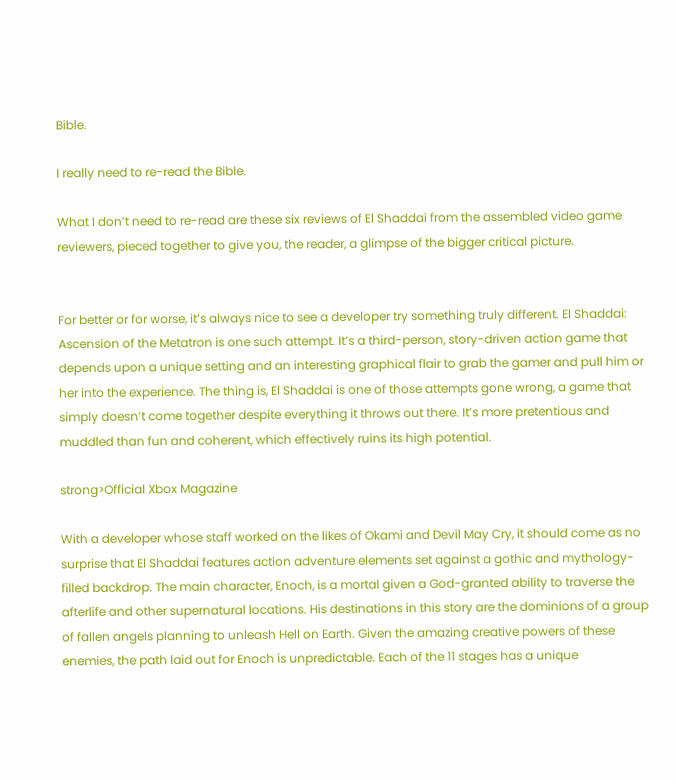Bible.

I really need to re-read the Bible.

What I don’t need to re-read are these six reviews of El Shaddai from the assembled video game reviewers, pieced together to give you, the reader, a glimpse of the bigger critical picture.


For better or for worse, it’s always nice to see a developer try something truly different. El Shaddai: Ascension of the Metatron is one such attempt. It’s a third-person, story-driven action game that depends upon a unique setting and an interesting graphical flair to grab the gamer and pull him or her into the experience. The thing is, El Shaddai is one of those attempts gone wrong, a game that simply doesn’t come together despite everything it throws out there. It’s more pretentious and muddled than fun and coherent, which effectively ruins its high potential.

strong>Official Xbox Magazine

With a developer whose staff worked on the likes of Okami and Devil May Cry, it should come as no surprise that El Shaddai features action adventure elements set against a gothic and mythology-filled backdrop. The main character, Enoch, is a mortal given a God-granted ability to traverse the afterlife and other supernatural locations. His destinations in this story are the dominions of a group of fallen angels planning to unleash Hell on Earth. Given the amazing creative powers of these enemies, the path laid out for Enoch is unpredictable. Each of the 11 stages has a unique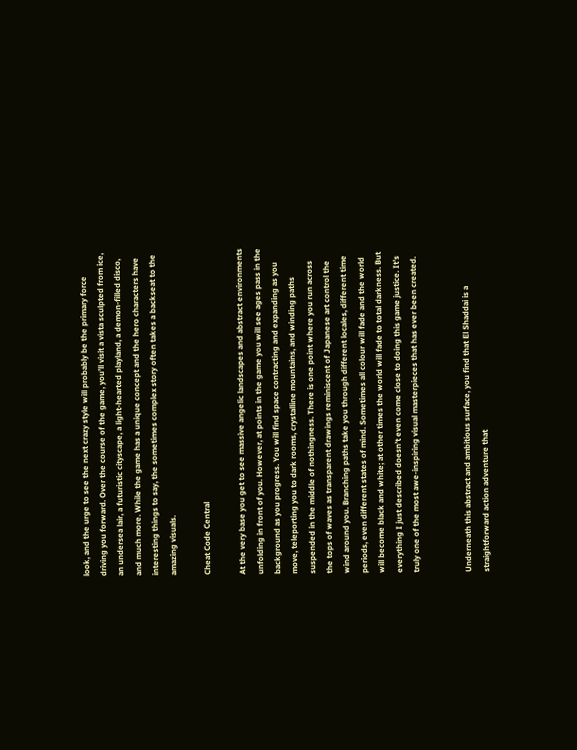look, and the urge to see the next crazy style will probably be the primary force driving you forward. Over the course of the game, you’ll visit a vista sculpted from ice, an undersea lair, a futuristic cityscape, a light-hearted playland, a demon-filled disco, and much more. While the game has a unique concept and the hero characters have interesting things to say, the sometimes complex story often takes a backseat to the amazing visuals.

Cheat Code Central

At the very base you get to see massive angelic landscapes and abstract environments unfolding in front of you. However, at points in the game you will see ages pass in the background as you progress. You will find space contracting and expanding as you move, teleporting you to dark rooms, crystalline mountains, and winding paths suspended in the middle of nothingness. There is one point where you run across the tops of waves as transparent drawings reminiscent of Japanese art control the wind around you. Branching paths take you through different locales, different time periods, even different states of mind. Sometimes all colour will fade and the world will become black and white; at other times the world will fade to total darkness. But everything I just described doesn’t even come close to doing this game justice. It’s truly one of the most awe-inspiring visual masterpieces that has ever been created.


Underneath this abstract and ambitious surface, you find that El Shaddai is a straightforward action adventure that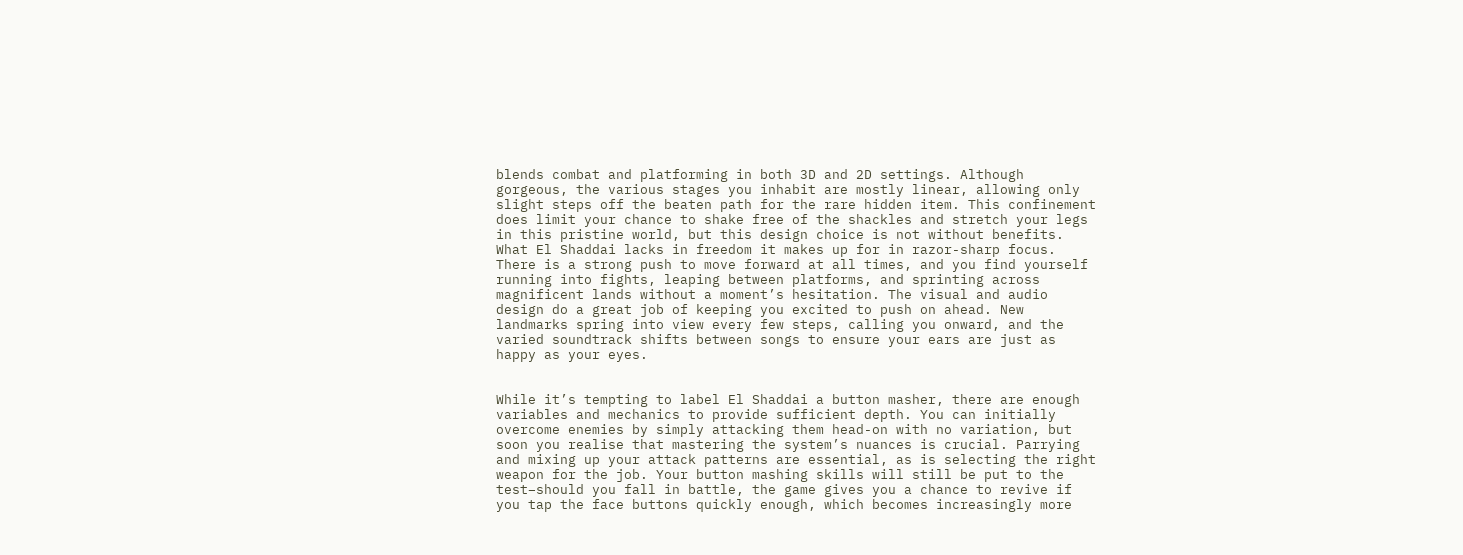blends combat and platforming in both 3D and 2D settings. Although gorgeous, the various stages you inhabit are mostly linear, allowing only slight steps off the beaten path for the rare hidden item. This confinement does limit your chance to shake free of the shackles and stretch your legs in this pristine world, but this design choice is not without benefits. What El Shaddai lacks in freedom it makes up for in razor-sharp focus. There is a strong push to move forward at all times, and you find yourself running into fights, leaping between platforms, and sprinting across magnificent lands without a moment’s hesitation. The visual and audio design do a great job of keeping you excited to push on ahead. New landmarks spring into view every few steps, calling you onward, and the varied soundtrack shifts between songs to ensure your ears are just as happy as your eyes.


While it’s tempting to label El Shaddai a button masher, there are enough variables and mechanics to provide sufficient depth. You can initially overcome enemies by simply attacking them head-on with no variation, but soon you realise that mastering the system’s nuances is crucial. Parrying and mixing up your attack patterns are essential, as is selecting the right weapon for the job. Your button mashing skills will still be put to the test–should you fall in battle, the game gives you a chance to revive if you tap the face buttons quickly enough, which becomes increasingly more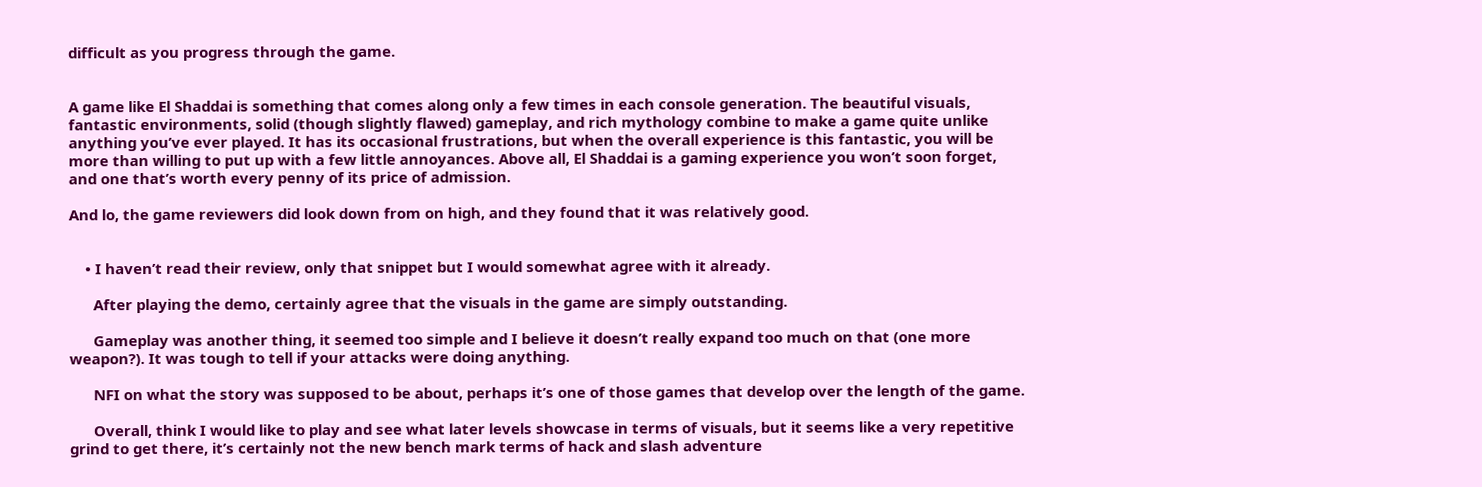difficult as you progress through the game.


A game like El Shaddai is something that comes along only a few times in each console generation. The beautiful visuals, fantastic environments, solid (though slightly flawed) gameplay, and rich mythology combine to make a game quite unlike anything you’ve ever played. It has its occasional frustrations, but when the overall experience is this fantastic, you will be more than willing to put up with a few little annoyances. Above all, El Shaddai is a gaming experience you won’t soon forget, and one that’s worth every penny of its price of admission.

And lo, the game reviewers did look down from on high, and they found that it was relatively good.


    • I haven’t read their review, only that snippet but I would somewhat agree with it already.

      After playing the demo, certainly agree that the visuals in the game are simply outstanding.

      Gameplay was another thing, it seemed too simple and I believe it doesn’t really expand too much on that (one more weapon?). It was tough to tell if your attacks were doing anything.

      NFI on what the story was supposed to be about, perhaps it’s one of those games that develop over the length of the game.

      Overall, think I would like to play and see what later levels showcase in terms of visuals, but it seems like a very repetitive grind to get there, it’s certainly not the new bench mark terms of hack and slash adventure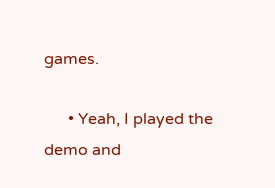games.

      • Yeah, I played the demo and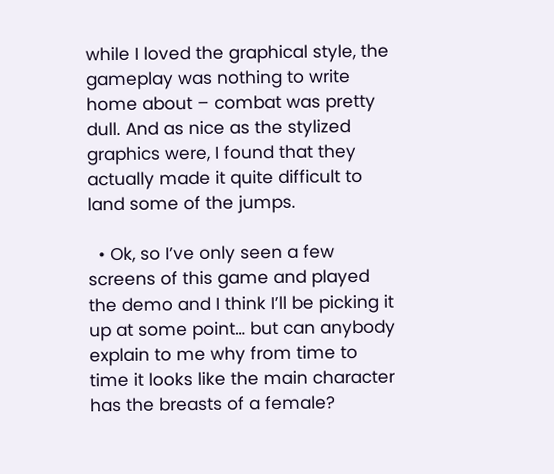while I loved the graphical style, the gameplay was nothing to write home about – combat was pretty dull. And as nice as the stylized graphics were, I found that they actually made it quite difficult to land some of the jumps.

  • Ok, so I’ve only seen a few screens of this game and played the demo and I think I’ll be picking it up at some point… but can anybody explain to me why from time to time it looks like the main character has the breasts of a female?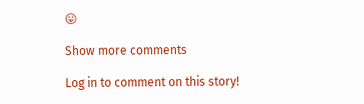😛

Show more comments

Log in to comment on this story!